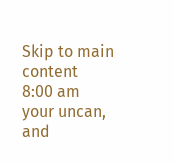Skip to main content
8:00 am
your uncan, and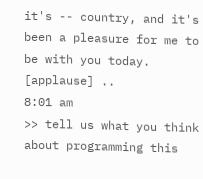it's -- country, and it's been a pleasure for me to be with you today. [applause] ..
8:01 am
>> tell us what you think about programming this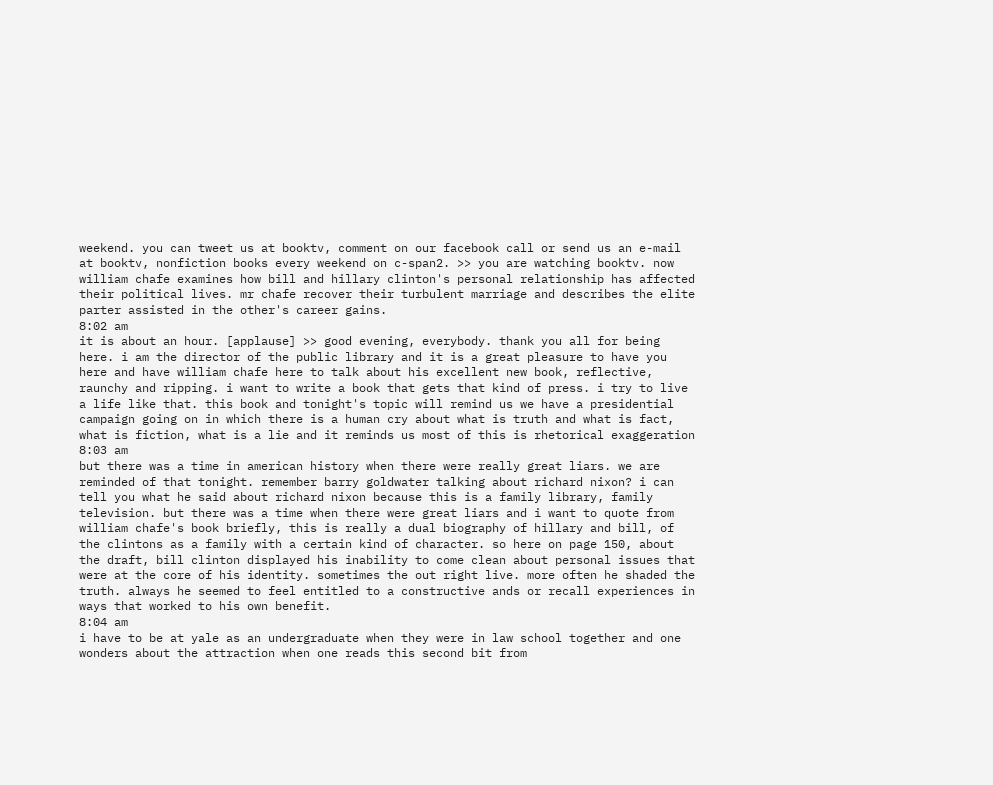weekend. you can tweet us at booktv, comment on our facebook call or send us an e-mail at booktv, nonfiction books every weekend on c-span2. >> you are watching booktv. now william chafe examines how bill and hillary clinton's personal relationship has affected their political lives. mr chafe recover their turbulent marriage and describes the elite parter assisted in the other's career gains.
8:02 am
it is about an hour. [applause] >> good evening, everybody. thank you all for being here. i am the director of the public library and it is a great pleasure to have you here and have william chafe here to talk about his excellent new book, reflective, raunchy and ripping. i want to write a book that gets that kind of press. i try to live a life like that. this book and tonight's topic will remind us we have a presidential campaign going on in which there is a human cry about what is truth and what is fact, what is fiction, what is a lie and it reminds us most of this is rhetorical exaggeration
8:03 am
but there was a time in american history when there were really great liars. we are reminded of that tonight. remember barry goldwater talking about richard nixon? i can tell you what he said about richard nixon because this is a family library, family television. but there was a time when there were great liars and i want to quote from william chafe's book briefly, this is really a dual biography of hillary and bill, of the clintons as a family with a certain kind of character. so here on page 150, about the draft, bill clinton displayed his inability to come clean about personal issues that were at the core of his identity. sometimes the out right live. more often he shaded the truth. always he seemed to feel entitled to a constructive ands or recall experiences in ways that worked to his own benefit.
8:04 am
i have to be at yale as an undergraduate when they were in law school together and one wonders about the attraction when one reads this second bit from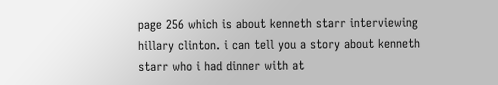page 256 which is about kenneth starr interviewing hillary clinton. i can tell you a story about kenneth starr who i had dinner with at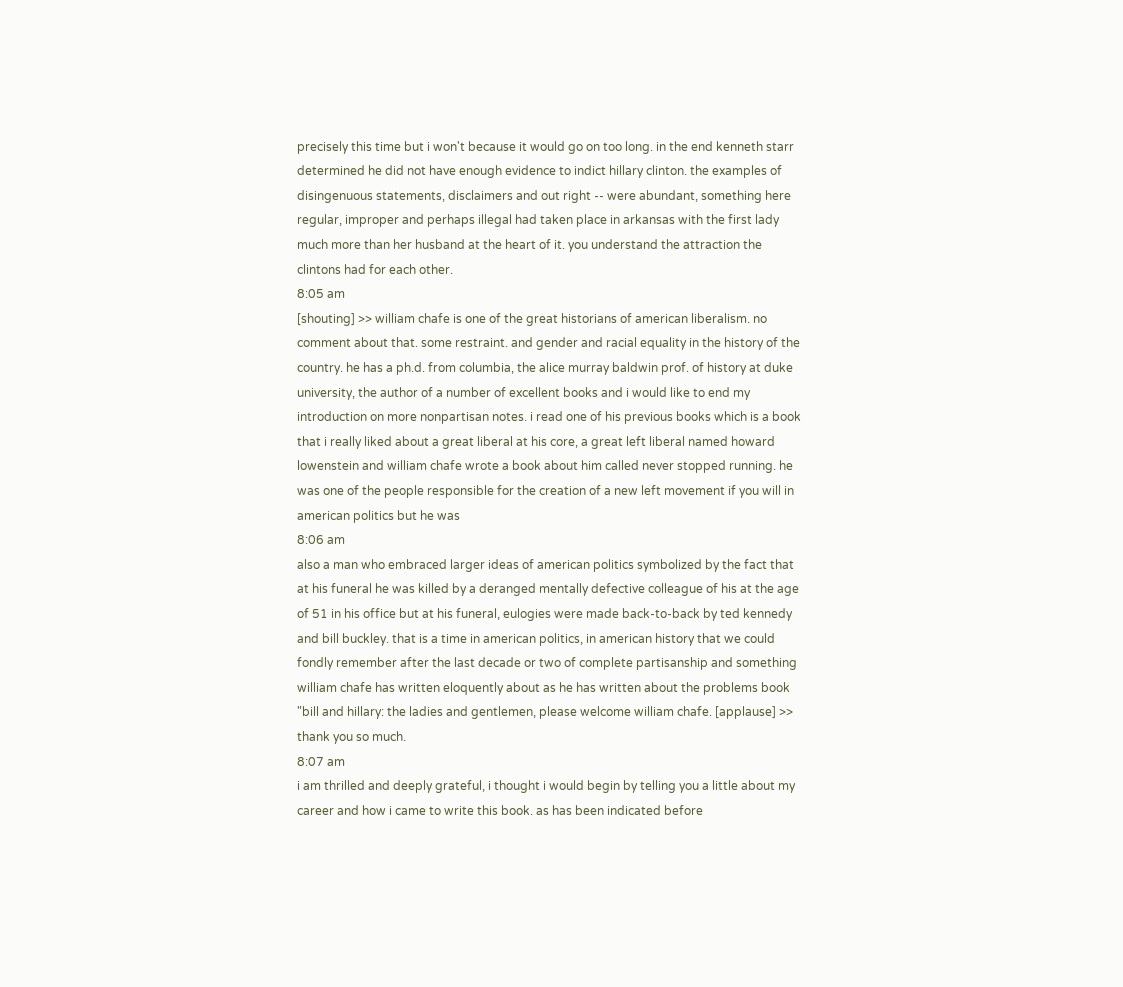precisely this time but i won't because it would go on too long. in the end kenneth starr determined he did not have enough evidence to indict hillary clinton. the examples of disingenuous statements, disclaimers and out right -- were abundant, something here regular, improper and perhaps illegal had taken place in arkansas with the first lady much more than her husband at the heart of it. you understand the attraction the clintons had for each other.
8:05 am
[shouting] >> william chafe is one of the great historians of american liberalism. no comment about that. some restraint. and gender and racial equality in the history of the country. he has a ph.d. from columbia, the alice murray baldwin prof. of history at duke university, the author of a number of excellent books and i would like to end my introduction on more nonpartisan notes. i read one of his previous books which is a book that i really liked about a great liberal at his core, a great left liberal named howard lowenstein and william chafe wrote a book about him called never stopped running. he was one of the people responsible for the creation of a new left movement if you will in american politics but he was
8:06 am
also a man who embraced larger ideas of american politics symbolized by the fact that at his funeral he was killed by a deranged mentally defective colleague of his at the age of 51 in his office but at his funeral, eulogies were made back-to-back by ted kennedy and bill buckley. that is a time in american politics, in american history that we could fondly remember after the last decade or two of complete partisanship and something william chafe has written eloquently about as he has written about the problems book "bill and hillary: the ladies and gentlemen, please welcome william chafe. [applause] >> thank you so much.
8:07 am
i am thrilled and deeply grateful, i thought i would begin by telling you a little about my career and how i came to write this book. as has been indicated before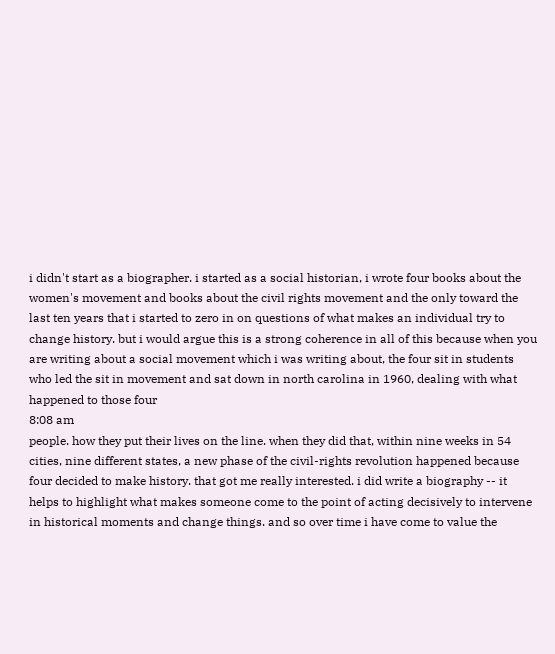i didn't start as a biographer. i started as a social historian, i wrote four books about the women's movement and books about the civil rights movement and the only toward the last ten years that i started to zero in on questions of what makes an individual try to change history. but i would argue this is a strong coherence in all of this because when you are writing about a social movement which i was writing about, the four sit in students who led the sit in movement and sat down in north carolina in 1960, dealing with what happened to those four
8:08 am
people. how they put their lives on the line. when they did that, within nine weeks in 54 cities, nine different states, a new phase of the civil-rights revolution happened because four decided to make history. that got me really interested. i did write a biography -- it helps to highlight what makes someone come to the point of acting decisively to intervene in historical moments and change things. and so over time i have come to value the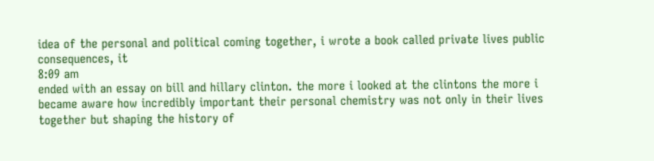idea of the personal and political coming together, i wrote a book called private lives public consequences, it
8:09 am
ended with an essay on bill and hillary clinton. the more i looked at the clintons the more i became aware how incredibly important their personal chemistry was not only in their lives together but shaping the history of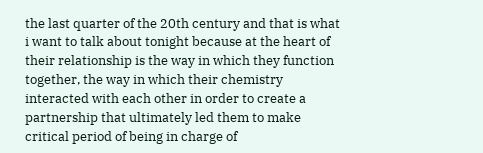the last quarter of the 20th century and that is what i want to talk about tonight because at the heart of their relationship is the way in which they function together, the way in which their chemistry interacted with each other in order to create a partnership that ultimately led them to make critical period of being in charge of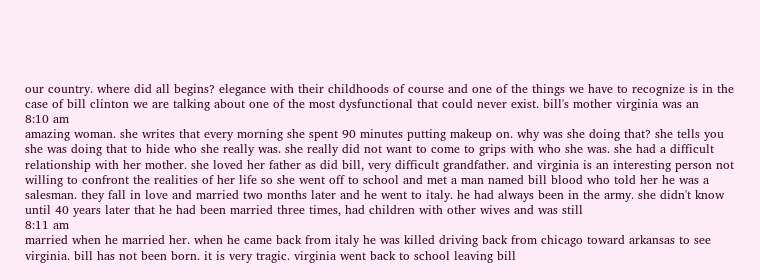our country. where did all begins? elegance with their childhoods of course and one of the things we have to recognize is in the case of bill clinton we are talking about one of the most dysfunctional that could never exist. bill's mother virginia was an
8:10 am
amazing woman. she writes that every morning she spent 90 minutes putting makeup on. why was she doing that? she tells you she was doing that to hide who she really was. she really did not want to come to grips with who she was. she had a difficult relationship with her mother. she loved her father as did bill, very difficult grandfather. and virginia is an interesting person not willing to confront the realities of her life so she went off to school and met a man named bill blood who told her he was a salesman. they fall in love and married two months later and he went to italy. he had always been in the army. she didn't know until 40 years later that he had been married three times, had children with other wives and was still
8:11 am
married when he married her. when he came back from italy he was killed driving back from chicago toward arkansas to see virginia. bill has not been born. it is very tragic. virginia went back to school leaving bill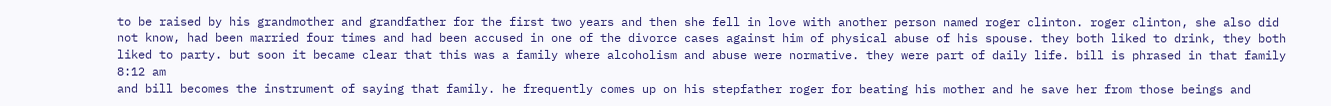to be raised by his grandmother and grandfather for the first two years and then she fell in love with another person named roger clinton. roger clinton, she also did not know, had been married four times and had been accused in one of the divorce cases against him of physical abuse of his spouse. they both liked to drink, they both liked to party. but soon it became clear that this was a family where alcoholism and abuse were normative. they were part of daily life. bill is phrased in that family
8:12 am
and bill becomes the instrument of saying that family. he frequently comes up on his stepfather roger for beating his mother and he save her from those beings and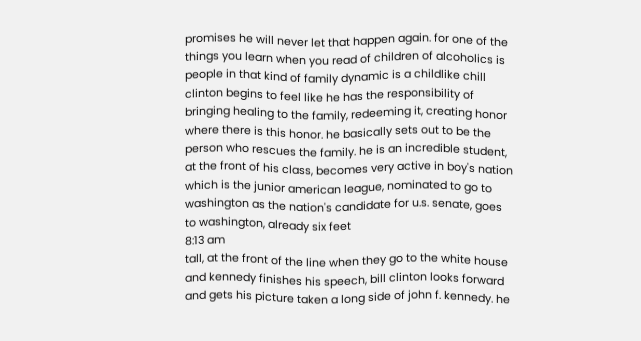promises he will never let that happen again. for one of the things you learn when you read of children of alcoholics is people in that kind of family dynamic is a childlike chill clinton begins to feel like he has the responsibility of bringing healing to the family, redeeming it, creating honor where there is this honor. he basically sets out to be the person who rescues the family. he is an incredible student, at the front of his class, becomes very active in boy's nation which is the junior american league, nominated to go to washington as the nation's candidate for u.s. senate, goes to washington, already six feet
8:13 am
tall, at the front of the line when they go to the white house and kennedy finishes his speech, bill clinton looks forward and gets his picture taken a long side of john f. kennedy. he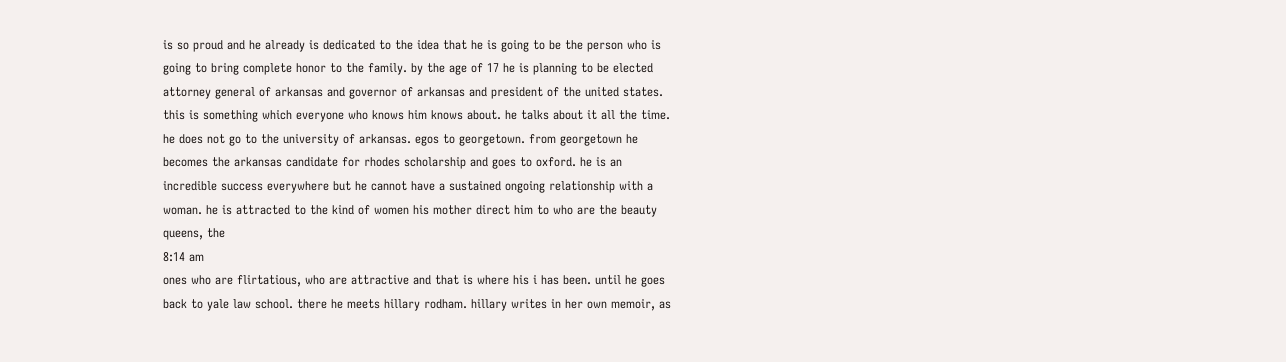is so proud and he already is dedicated to the idea that he is going to be the person who is going to bring complete honor to the family. by the age of 17 he is planning to be elected attorney general of arkansas and governor of arkansas and president of the united states. this is something which everyone who knows him knows about. he talks about it all the time. he does not go to the university of arkansas. egos to georgetown. from georgetown he becomes the arkansas candidate for rhodes scholarship and goes to oxford. he is an incredible success everywhere but he cannot have a sustained ongoing relationship with a woman. he is attracted to the kind of women his mother direct him to who are the beauty queens, the
8:14 am
ones who are flirtatious, who are attractive and that is where his i has been. until he goes back to yale law school. there he meets hillary rodham. hillary writes in her own memoir, as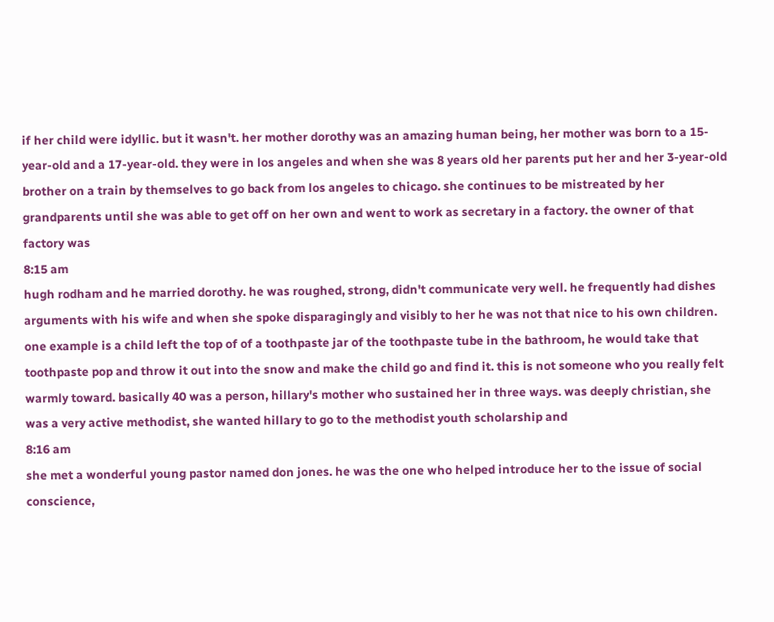if her child were idyllic. but it wasn't. her mother dorothy was an amazing human being, her mother was born to a 15-year-old and a 17-year-old. they were in los angeles and when she was 8 years old her parents put her and her 3-year-old brother on a train by themselves to go back from los angeles to chicago. she continues to be mistreated by her grandparents until she was able to get off on her own and went to work as secretary in a factory. the owner of that factory was
8:15 am
hugh rodham and he married dorothy. he was roughed, strong, didn't communicate very well. he frequently had dishes arguments with his wife and when she spoke disparagingly and visibly to her he was not that nice to his own children. one example is a child left the top of of a toothpaste jar of the toothpaste tube in the bathroom, he would take that toothpaste pop and throw it out into the snow and make the child go and find it. this is not someone who you really felt warmly toward. basically 40 was a person, hillary's mother who sustained her in three ways. was deeply christian, she was a very active methodist, she wanted hillary to go to the methodist youth scholarship and
8:16 am
she met a wonderful young pastor named don jones. he was the one who helped introduce her to the issue of social conscience,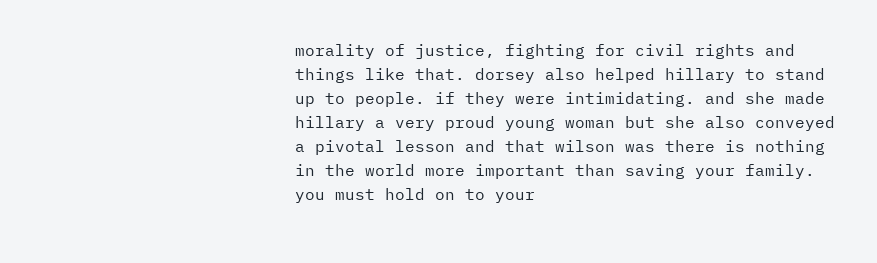morality of justice, fighting for civil rights and things like that. dorsey also helped hillary to stand up to people. if they were intimidating. and she made hillary a very proud young woman but she also conveyed a pivotal lesson and that wilson was there is nothing in the world more important than saving your family. you must hold on to your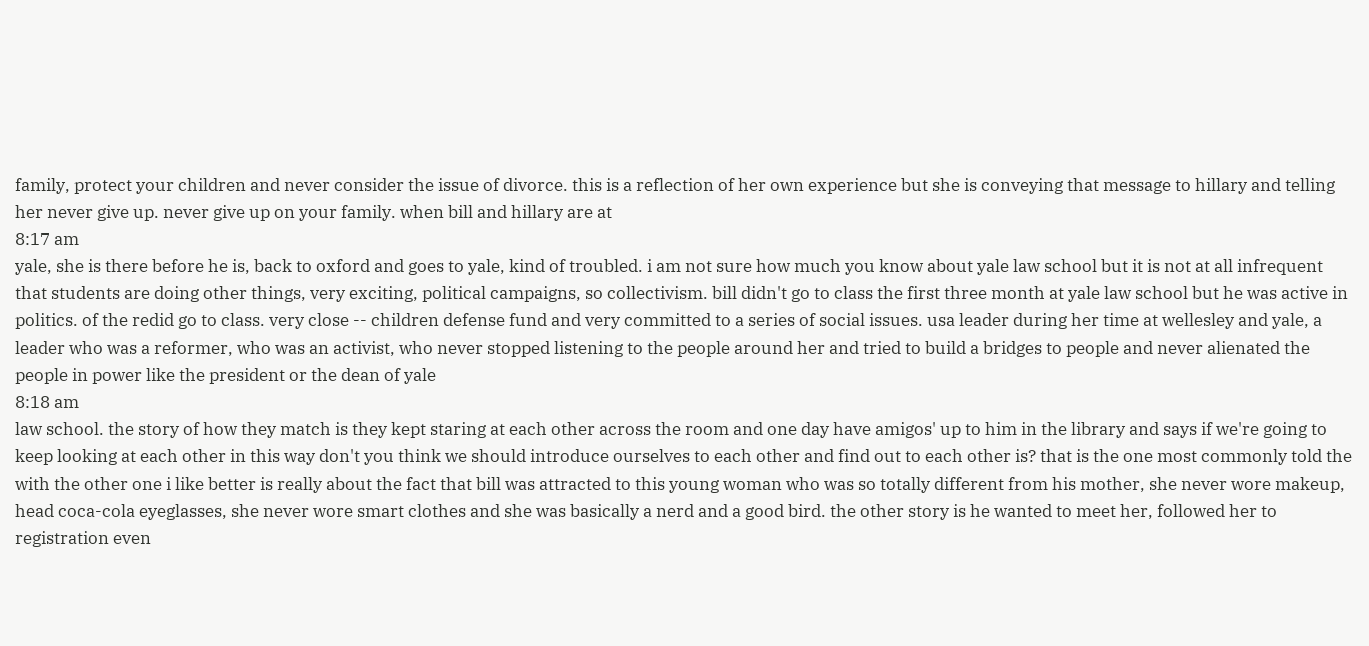family, protect your children and never consider the issue of divorce. this is a reflection of her own experience but she is conveying that message to hillary and telling her never give up. never give up on your family. when bill and hillary are at
8:17 am
yale, she is there before he is, back to oxford and goes to yale, kind of troubled. i am not sure how much you know about yale law school but it is not at all infrequent that students are doing other things, very exciting, political campaigns, so collectivism. bill didn't go to class the first three month at yale law school but he was active in politics. of the redid go to class. very close -- children defense fund and very committed to a series of social issues. usa leader during her time at wellesley and yale, a leader who was a reformer, who was an activist, who never stopped listening to the people around her and tried to build a bridges to people and never alienated the people in power like the president or the dean of yale
8:18 am
law school. the story of how they match is they kept staring at each other across the room and one day have amigos' up to him in the library and says if we're going to keep looking at each other in this way don't you think we should introduce ourselves to each other and find out to each other is? that is the one most commonly told the with the other one i like better is really about the fact that bill was attracted to this young woman who was so totally different from his mother, she never wore makeup, head coca-cola eyeglasses, she never wore smart clothes and she was basically a nerd and a good bird. the other story is he wanted to meet her, followed her to registration even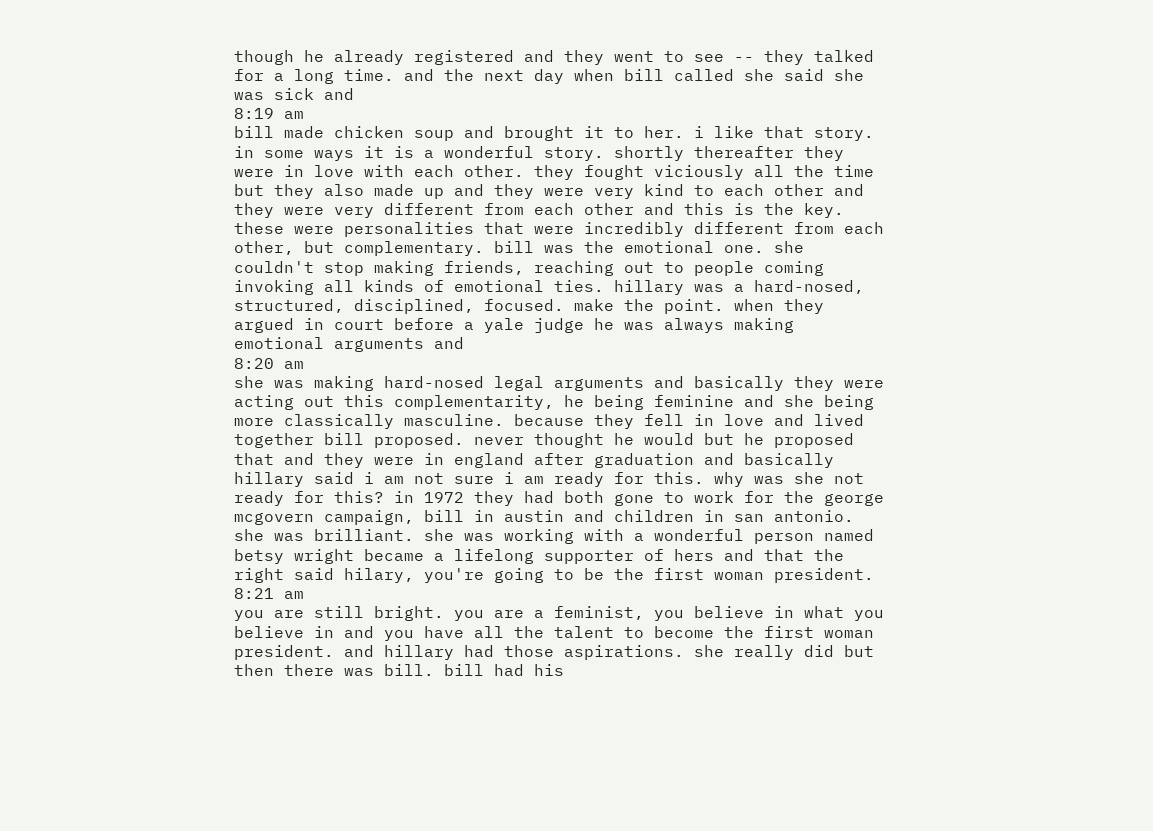though he already registered and they went to see -- they talked for a long time. and the next day when bill called she said she was sick and
8:19 am
bill made chicken soup and brought it to her. i like that story. in some ways it is a wonderful story. shortly thereafter they were in love with each other. they fought viciously all the time but they also made up and they were very kind to each other and they were very different from each other and this is the key. these were personalities that were incredibly different from each other, but complementary. bill was the emotional one. she couldn't stop making friends, reaching out to people coming invoking all kinds of emotional ties. hillary was a hard-nosed, structured, disciplined, focused. make the point. when they argued in court before a yale judge he was always making emotional arguments and
8:20 am
she was making hard-nosed legal arguments and basically they were acting out this complementarity, he being feminine and she being more classically masculine. because they fell in love and lived together bill proposed. never thought he would but he proposed that and they were in england after graduation and basically hillary said i am not sure i am ready for this. why was she not ready for this? in 1972 they had both gone to work for the george mcgovern campaign, bill in austin and children in san antonio. she was brilliant. she was working with a wonderful person named betsy wright became a lifelong supporter of hers and that the right said hilary, you're going to be the first woman president.
8:21 am
you are still bright. you are a feminist, you believe in what you believe in and you have all the talent to become the first woman president. and hillary had those aspirations. she really did but then there was bill. bill had his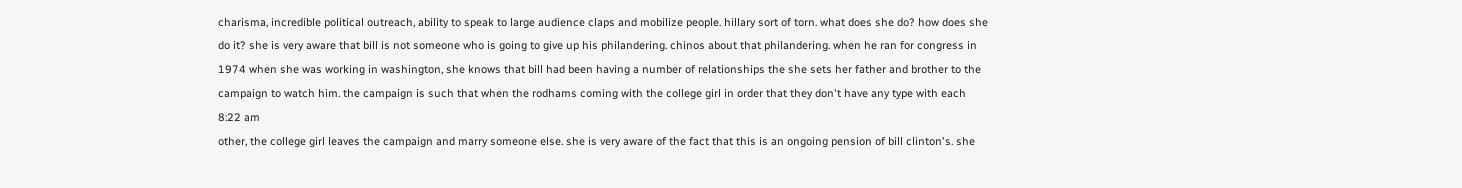charisma, incredible political outreach, ability to speak to large audience claps and mobilize people. hillary sort of torn. what does she do? how does she do it? she is very aware that bill is not someone who is going to give up his philandering. chinos about that philandering. when he ran for congress in 1974 when she was working in washington, she knows that bill had been having a number of relationships the she sets her father and brother to the campaign to watch him. the campaign is such that when the rodhams coming with the college girl in order that they don't have any type with each
8:22 am
other, the college girl leaves the campaign and marry someone else. she is very aware of the fact that this is an ongoing pension of bill clinton's. she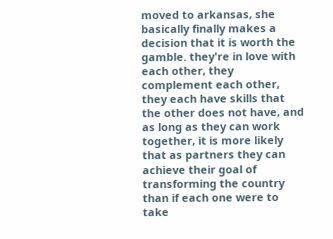moved to arkansas, she basically finally makes a decision that it is worth the gamble. they're in love with each other, they complement each other, they each have skills that the other does not have, and as long as they can work together, it is more likely that as partners they can achieve their goal of transforming the country than if each one were to take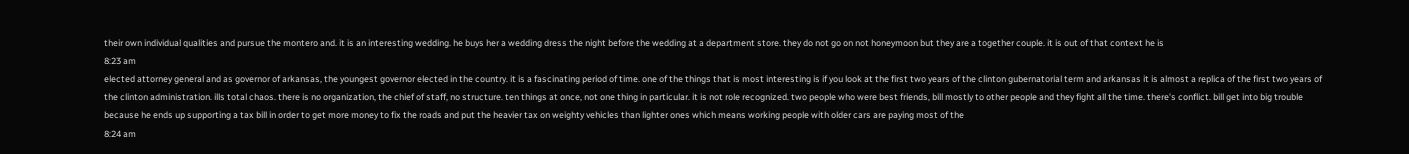their own individual qualities and pursue the montero and. it is an interesting wedding. he buys her a wedding dress the night before the wedding at a department store. they do not go on not honeymoon but they are a together couple. it is out of that context he is
8:23 am
elected attorney general and as governor of arkansas, the youngest governor elected in the country. it is a fascinating period of time. one of the things that is most interesting is if you look at the first two years of the clinton gubernatorial term and arkansas it is almost a replica of the first two years of the clinton administration. ills total chaos. there is no organization, the chief of staff, no structure. ten things at once, not one thing in particular. it is not role recognized. two people who were best friends, bill mostly to other people and they fight all the time. there's conflict. bill get into big trouble because he ends up supporting a tax bill in order to get more money to fix the roads and put the heavier tax on weighty vehicles than lighter ones which means working people with older cars are paying most of the
8:24 am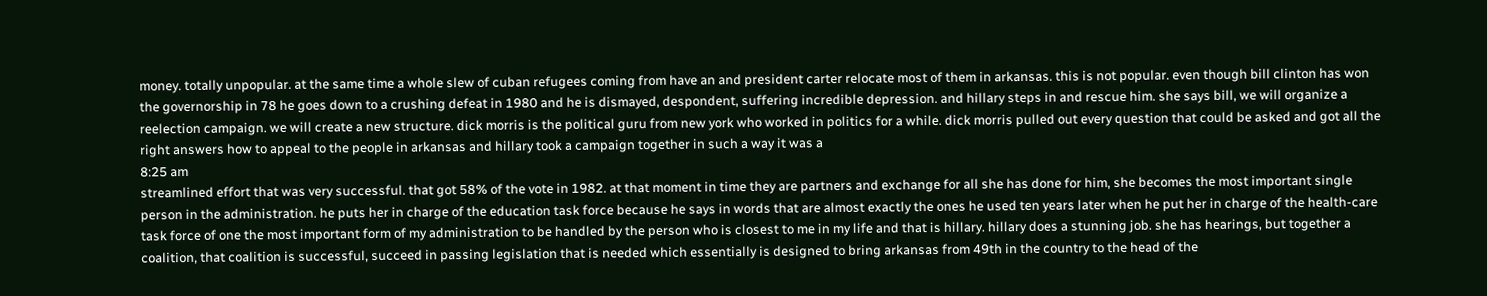money. totally unpopular. at the same time a whole slew of cuban refugees coming from have an and president carter relocate most of them in arkansas. this is not popular. even though bill clinton has won the governorship in 78 he goes down to a crushing defeat in 1980 and he is dismayed, despondent, suffering incredible depression. and hillary steps in and rescue him. she says bill, we will organize a reelection campaign. we will create a new structure. dick morris is the political guru from new york who worked in politics for a while. dick morris pulled out every question that could be asked and got all the right answers how to appeal to the people in arkansas and hillary took a campaign together in such a way it was a
8:25 am
streamlined effort that was very successful. that got 58% of the vote in 1982. at that moment in time they are partners and exchange for all she has done for him, she becomes the most important single person in the administration. he puts her in charge of the education task force because he says in words that are almost exactly the ones he used ten years later when he put her in charge of the health-care task force of one the most important form of my administration to be handled by the person who is closest to me in my life and that is hillary. hillary does a stunning job. she has hearings, but together a coalition, that coalition is successful, succeed in passing legislation that is needed which essentially is designed to bring arkansas from 49th in the country to the head of the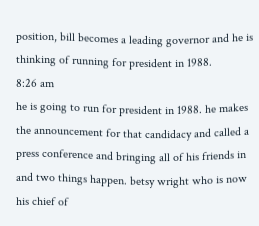position, bill becomes a leading governor and he is thinking of running for president in 1988.
8:26 am
he is going to run for president in 1988. he makes the announcement for that candidacy and called a press conference and bringing all of his friends in and two things happen. betsy wright who is now his chief of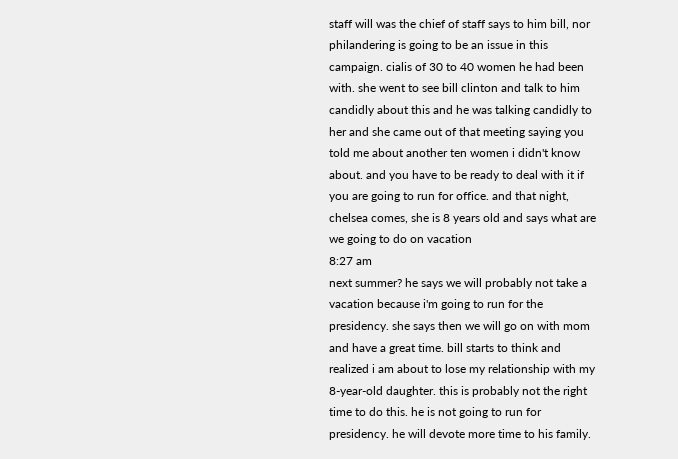staff will was the chief of staff says to him bill, nor philandering is going to be an issue in this campaign. cialis of 30 to 40 women he had been with. she went to see bill clinton and talk to him candidly about this and he was talking candidly to her and she came out of that meeting saying you told me about another ten women i didn't know about. and you have to be ready to deal with it if you are going to run for office. and that night, chelsea comes, she is 8 years old and says what are we going to do on vacation
8:27 am
next summer? he says we will probably not take a vacation because i'm going to run for the presidency. she says then we will go on with mom and have a great time. bill starts to think and realized i am about to lose my relationship with my 8-year-old daughter. this is probably not the right time to do this. he is not going to run for presidency. he will devote more time to his family.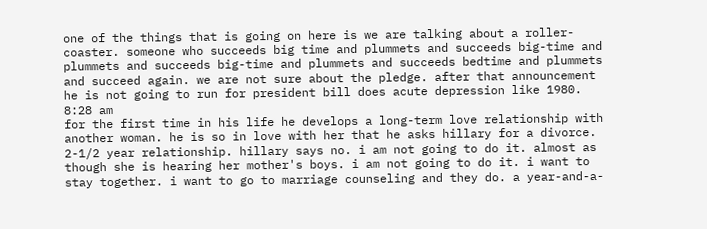one of the things that is going on here is we are talking about a roller-coaster. someone who succeeds big time and plummets and succeeds big-time and plummets and succeeds big-time and plummets and succeeds bedtime and plummets and succeed again. we are not sure about the pledge. after that announcement he is not going to run for president bill does acute depression like 1980.
8:28 am
for the first time in his life he develops a long-term love relationship with another woman. he is so in love with her that he asks hillary for a divorce. 2-1/2 year relationship. hillary says no. i am not going to do it. almost as though she is hearing her mother's boys. i am not going to do it. i want to stay together. i want to go to marriage counseling and they do. a year-and-a-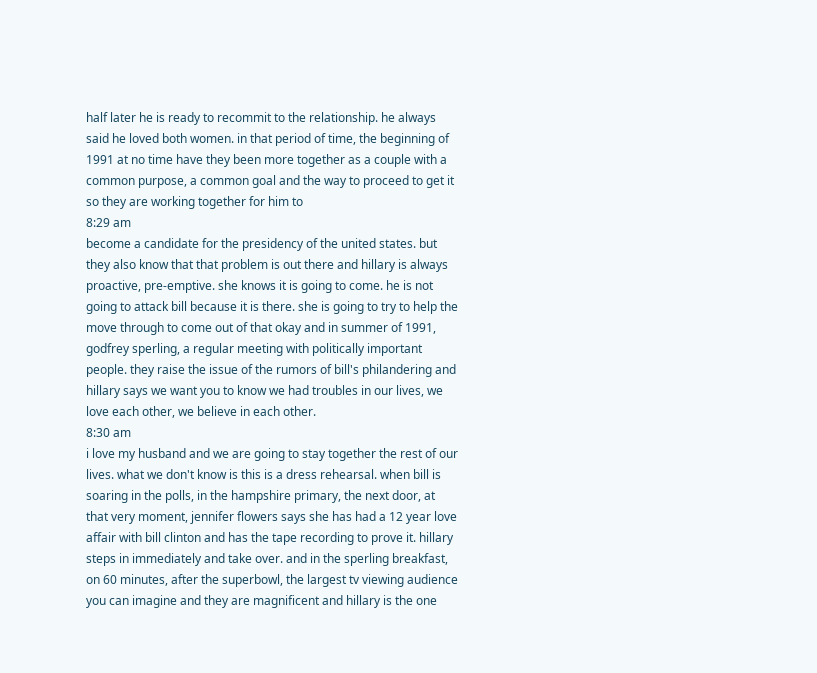half later he is ready to recommit to the relationship. he always said he loved both women. in that period of time, the beginning of 1991 at no time have they been more together as a couple with a common purpose, a common goal and the way to proceed to get it so they are working together for him to
8:29 am
become a candidate for the presidency of the united states. but they also know that that problem is out there and hillary is always proactive, pre-emptive. she knows it is going to come. he is not going to attack bill because it is there. she is going to try to help the move through to come out of that okay and in summer of 1991, godfrey sperling, a regular meeting with politically important people. they raise the issue of the rumors of bill's philandering and hillary says we want you to know we had troubles in our lives, we love each other, we believe in each other.
8:30 am
i love my husband and we are going to stay together the rest of our lives. what we don't know is this is a dress rehearsal. when bill is soaring in the polls, in the hampshire primary, the next door, at that very moment, jennifer flowers says she has had a 12 year love affair with bill clinton and has the tape recording to prove it. hillary steps in immediately and take over. and in the sperling breakfast, on 60 minutes, after the superbowl, the largest tv viewing audience you can imagine and they are magnificent and hillary is the one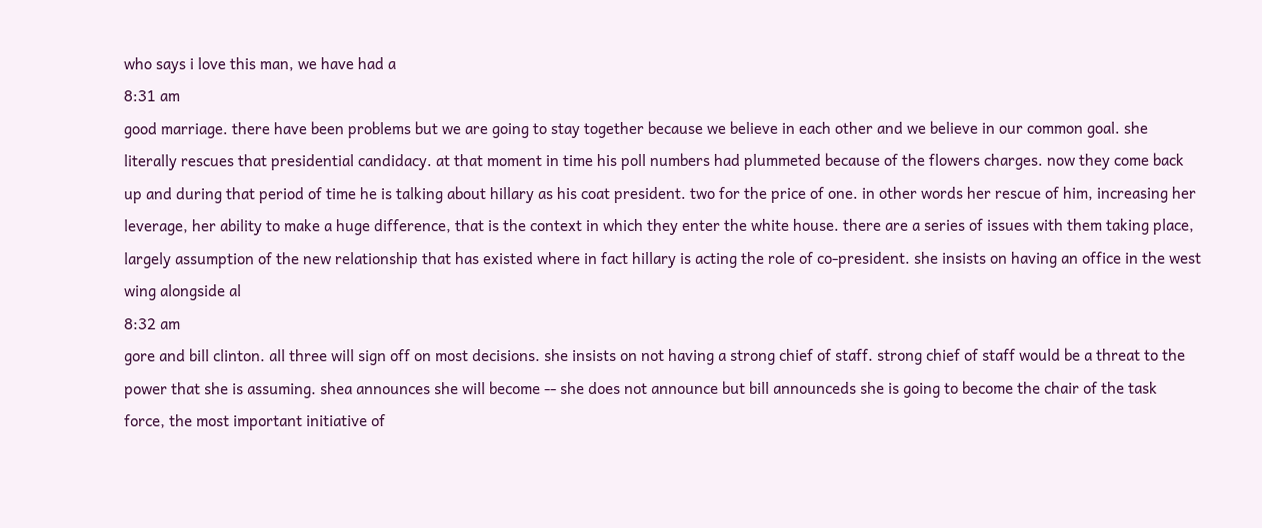who says i love this man, we have had a
8:31 am
good marriage. there have been problems but we are going to stay together because we believe in each other and we believe in our common goal. she literally rescues that presidential candidacy. at that moment in time his poll numbers had plummeted because of the flowers charges. now they come back up and during that period of time he is talking about hillary as his coat president. two for the price of one. in other words her rescue of him, increasing her leverage, her ability to make a huge difference, that is the context in which they enter the white house. there are a series of issues with them taking place, largely assumption of the new relationship that has existed where in fact hillary is acting the role of co-president. she insists on having an office in the west wing alongside al
8:32 am
gore and bill clinton. all three will sign off on most decisions. she insists on not having a strong chief of staff. strong chief of staff would be a threat to the power that she is assuming. shea announces she will become -- she does not announce but bill announceds she is going to become the chair of the task force, the most important initiative of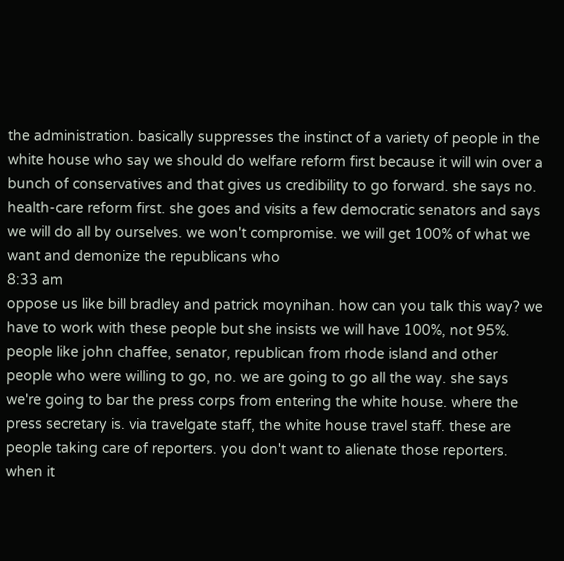the administration. basically suppresses the instinct of a variety of people in the white house who say we should do welfare reform first because it will win over a bunch of conservatives and that gives us credibility to go forward. she says no. health-care reform first. she goes and visits a few democratic senators and says we will do all by ourselves. we won't compromise. we will get 100% of what we want and demonize the republicans who
8:33 am
oppose us like bill bradley and patrick moynihan. how can you talk this way? we have to work with these people but she insists we will have 100%, not 95%. people like john chaffee, senator, republican from rhode island and other people who were willing to go, no. we are going to go all the way. she says we're going to bar the press corps from entering the white house. where the press secretary is. via travelgate staff, the white house travel staff. these are people taking care of reporters. you don't want to alienate those reporters. when it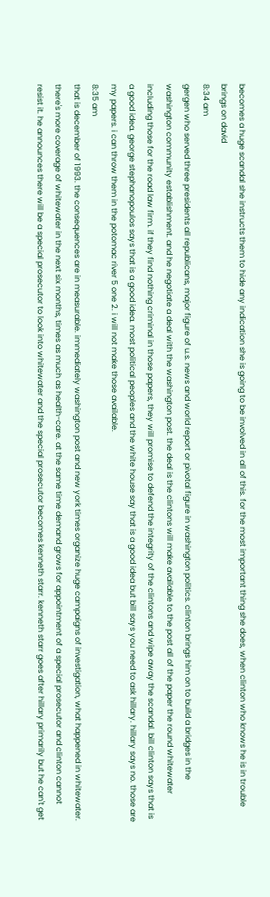becomes a huge scandal she instructs them to hide any indication she is going to be involved in all of this. for the most important thing she does, when clinton who knows he is in trouble brings on david
8:34 am
gergen who served three presidents all republicans, major figure of u.s. news and world report or pivotal figure in washington politics. clinton brings him on to build a bridges in the washington community establishment. and he negotiate a deal with the washington post. the deal is the clintons will make available to the post all of the paper the round whitewater including those for the road law firm. if they find nothing criminal in those papers, they will promise to defend the integrity of the clintons and wipe away the scandal. bill clinton says that is a good idea. george stephanopoulos says that is a good idea. most political peoples and the white house say that is a good idea but bill says you need to ask hillary. hillary says no. those are my papers. i can throw them in the potomac river 5 one 2. i will not make those available.
8:35 am
that is december of 1993. the consequences are in measurable. immediately washington post and new york times organize huge campaigns of investigation, what happened in whitewater. there's more coverage of whitewater in the next six months, times as much as health-care. at the same time demand grows for appointment of a special prosecutor and clinton cannot resist it. he announces there will be a special prosecutor to look into whitewater and the special prosecutor becomes kenneth starr. kenneth starr goes after hillary primarily but he can't get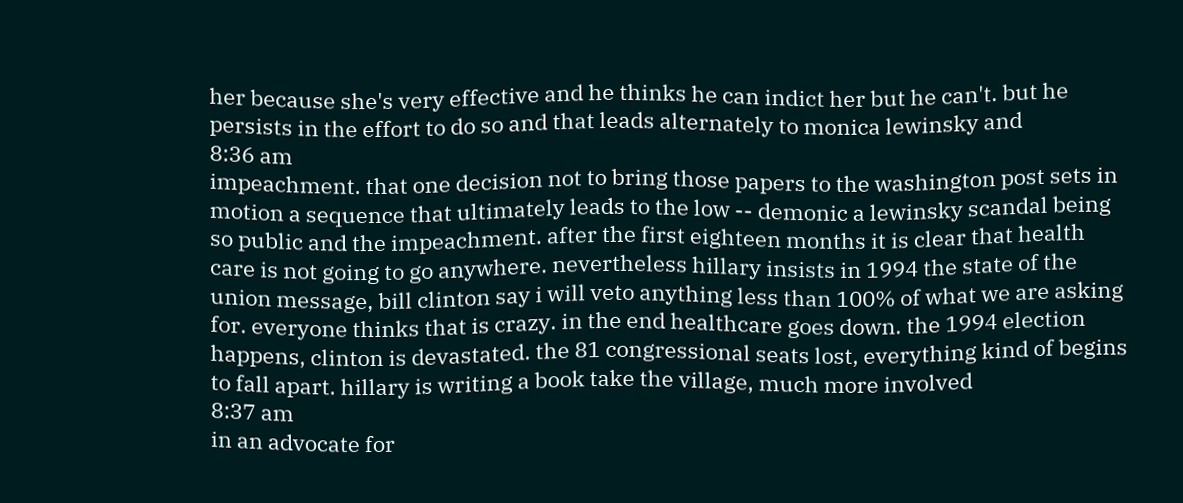her because she's very effective and he thinks he can indict her but he can't. but he persists in the effort to do so and that leads alternately to monica lewinsky and
8:36 am
impeachment. that one decision not to bring those papers to the washington post sets in motion a sequence that ultimately leads to the low -- demonic a lewinsky scandal being so public and the impeachment. after the first eighteen months it is clear that health care is not going to go anywhere. nevertheless hillary insists in 1994 the state of the union message, bill clinton say i will veto anything less than 100% of what we are asking for. everyone thinks that is crazy. in the end healthcare goes down. the 1994 election happens, clinton is devastated. the 81 congressional seats lost, everything kind of begins to fall apart. hillary is writing a book take the village, much more involved
8:37 am
in an advocate for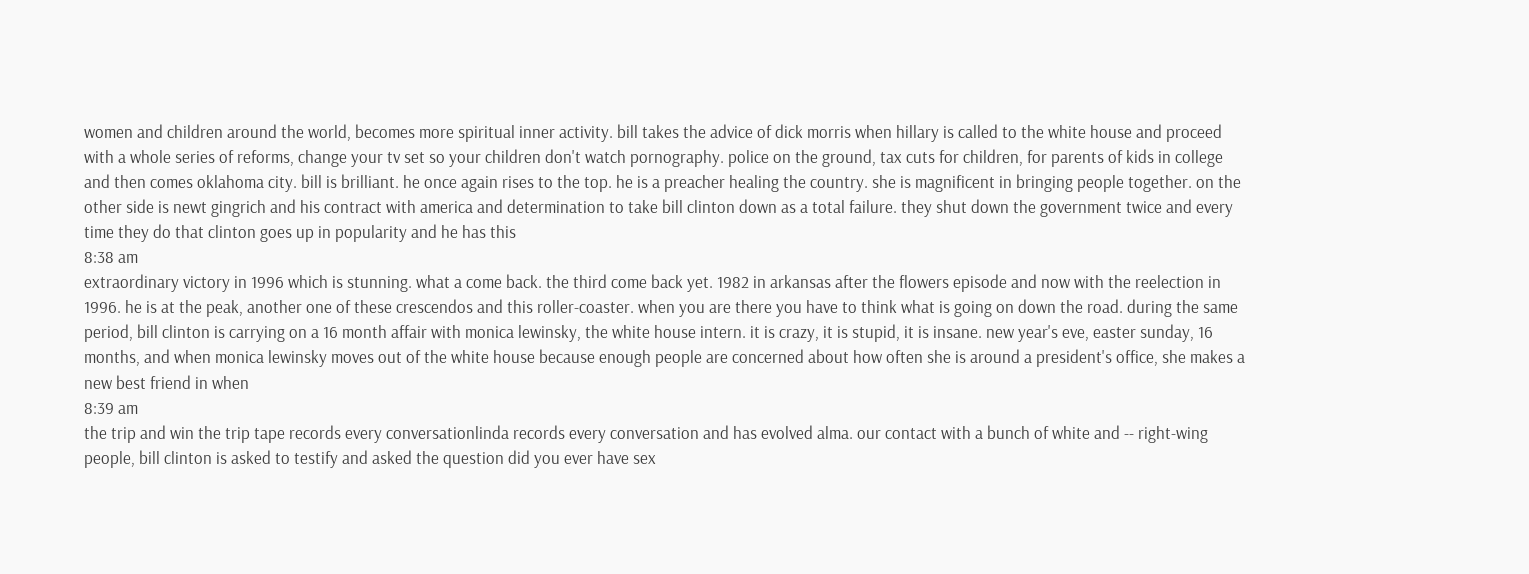women and children around the world, becomes more spiritual inner activity. bill takes the advice of dick morris when hillary is called to the white house and proceed with a whole series of reforms, change your tv set so your children don't watch pornography. police on the ground, tax cuts for children, for parents of kids in college and then comes oklahoma city. bill is brilliant. he once again rises to the top. he is a preacher healing the country. she is magnificent in bringing people together. on the other side is newt gingrich and his contract with america and determination to take bill clinton down as a total failure. they shut down the government twice and every time they do that clinton goes up in popularity and he has this
8:38 am
extraordinary victory in 1996 which is stunning. what a come back. the third come back yet. 1982 in arkansas after the flowers episode and now with the reelection in 1996. he is at the peak, another one of these crescendos and this roller-coaster. when you are there you have to think what is going on down the road. during the same period, bill clinton is carrying on a 16 month affair with monica lewinsky, the white house intern. it is crazy, it is stupid, it is insane. new year's eve, easter sunday, 16 months, and when monica lewinsky moves out of the white house because enough people are concerned about how often she is around a president's office, she makes a new best friend in when
8:39 am
the trip and win the trip tape records every conversationlinda records every conversation and has evolved alma. our contact with a bunch of white and -- right-wing people, bill clinton is asked to testify and asked the question did you ever have sex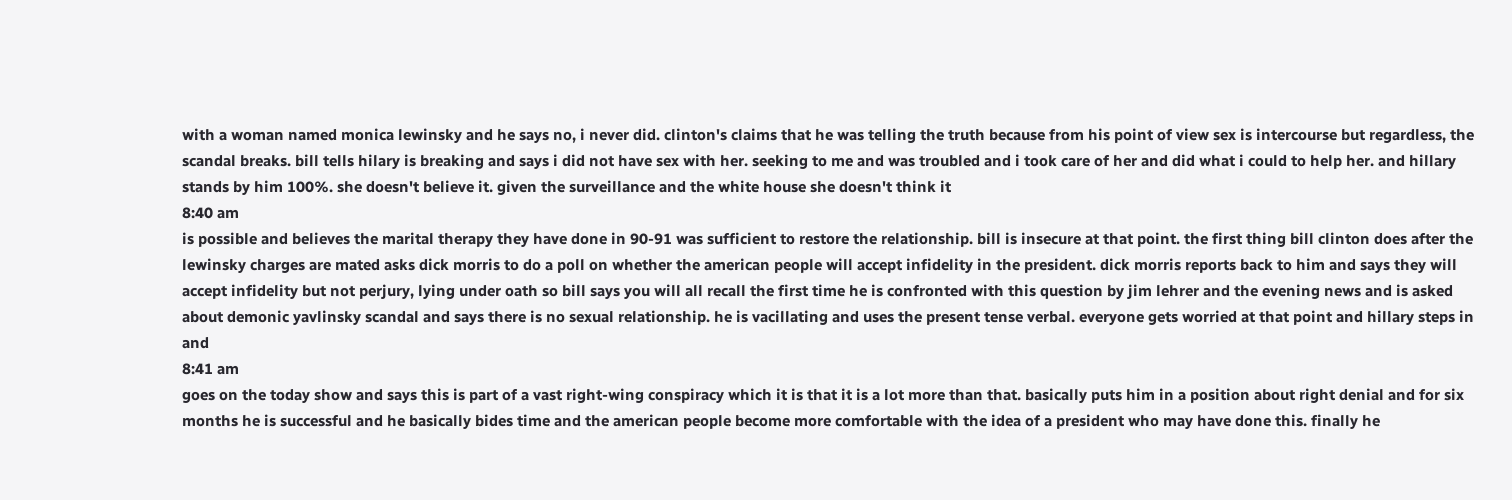with a woman named monica lewinsky and he says no, i never did. clinton's claims that he was telling the truth because from his point of view sex is intercourse but regardless, the scandal breaks. bill tells hilary is breaking and says i did not have sex with her. seeking to me and was troubled and i took care of her and did what i could to help her. and hillary stands by him 100%. she doesn't believe it. given the surveillance and the white house she doesn't think it
8:40 am
is possible and believes the marital therapy they have done in 90-91 was sufficient to restore the relationship. bill is insecure at that point. the first thing bill clinton does after the lewinsky charges are mated asks dick morris to do a poll on whether the american people will accept infidelity in the president. dick morris reports back to him and says they will accept infidelity but not perjury, lying under oath so bill says you will all recall the first time he is confronted with this question by jim lehrer and the evening news and is asked about demonic yavlinsky scandal and says there is no sexual relationship. he is vacillating and uses the present tense verbal. everyone gets worried at that point and hillary steps in and
8:41 am
goes on the today show and says this is part of a vast right-wing conspiracy which it is that it is a lot more than that. basically puts him in a position about right denial and for six months he is successful and he basically bides time and the american people become more comfortable with the idea of a president who may have done this. finally he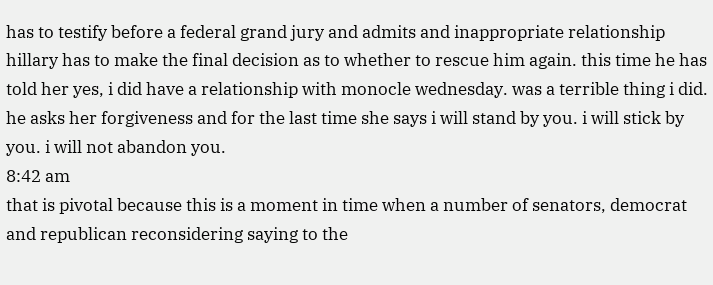has to testify before a federal grand jury and admits and inappropriate relationship hillary has to make the final decision as to whether to rescue him again. this time he has told her yes, i did have a relationship with monocle wednesday. was a terrible thing i did. he asks her forgiveness and for the last time she says i will stand by you. i will stick by you. i will not abandon you.
8:42 am
that is pivotal because this is a moment in time when a number of senators, democrat and republican reconsidering saying to the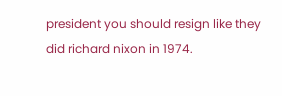president you should resign like they did richard nixon in 1974.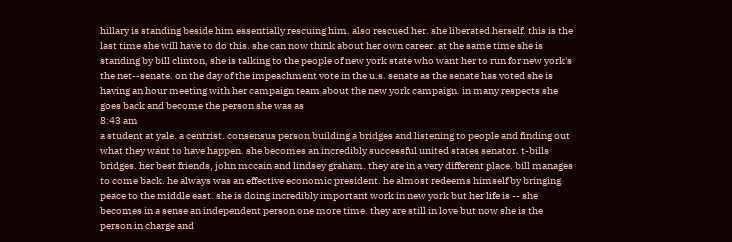hillary is standing beside him essentially rescuing him. also rescued her. she liberated herself. this is the last time she will have to do this. she can now think about her own career. at the same time she is standing by bill clinton, she is talking to the people of new york state who want her to run for new york's the net--senate. on the day of the impeachment vote in the u.s. senate as the senate has voted she is having an hour meeting with her campaign team about the new york campaign. in many respects she goes back and become the person she was as
8:43 am
a student at yale. a centrist. consensus person building a bridges and listening to people and finding out what they want to have happen. she becomes an incredibly successful united states senator. t-bills bridges. her best friends, john mccain and lindsey graham. they are in a very different place. bill manages to come back. he always was an effective economic president. he almost redeems himself by bringing peace to the middle east. she is doing incredibly important work in new york but her life is -- she becomes in a sense an independent person one more time. they are still in love but now she is the person in charge and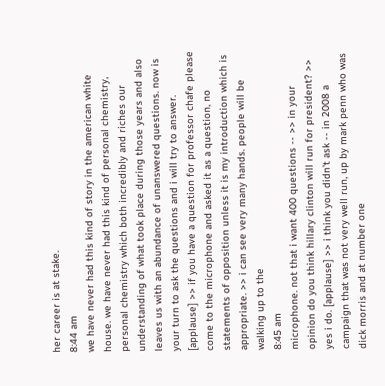her career is at stake.
8:44 am
we have never had this kind of story in the american white house. we have never had this kind of personal chemistry, personal chemistry which both incredibly and riches our understanding of what took place during those years and also leaves us with an abundance of unanswered questions. now is your turn to ask the questions and i will try to answer. [applause] >> if you have a question for professor chafe please come to the microphone and asked it as a question, no statements of opposition unless it is my introduction which is appropriate. >> i can see very many hands. people will be walking up to the
8:45 am
microphone. not that i want 400 questions -- >> in your opinion do you think hillary clinton will run for president? >> yes i do. [applause] >> i think you didn't ask -- in 2008 a campaign that was not very well run, up by mark penn who was dick morris and at number one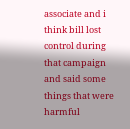associate and i think bill lost control during that campaign and said some things that were harmful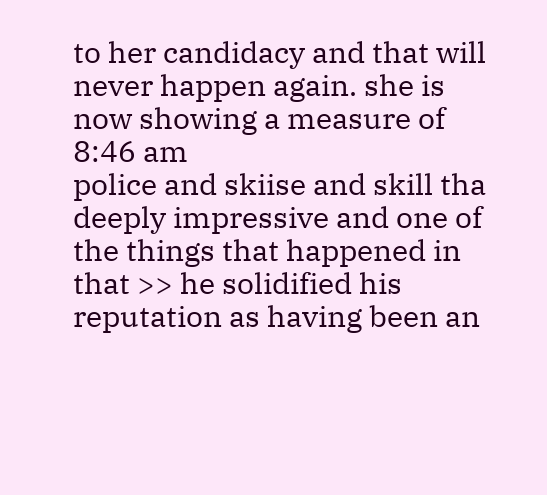to her candidacy and that will never happen again. she is now showing a measure of
8:46 am
police and skiise and skill tha deeply impressive and one of the things that happened in that >> he solidified his reputation as having been an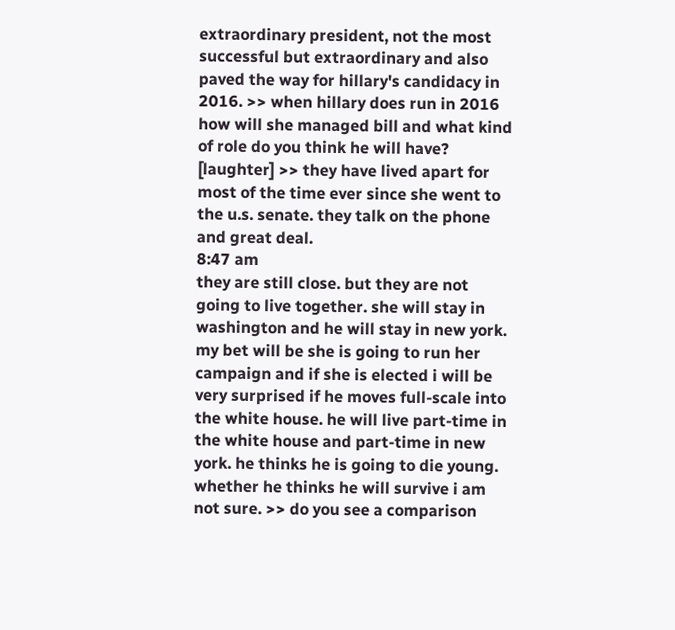extraordinary president, not the most successful but extraordinary and also paved the way for hillary's candidacy in 2016. >> when hillary does run in 2016 how will she managed bill and what kind of role do you think he will have? [laughter] >> they have lived apart for most of the time ever since she went to the u.s. senate. they talk on the phone and great deal.
8:47 am
they are still close. but they are not going to live together. she will stay in washington and he will stay in new york. my bet will be she is going to run her campaign and if she is elected i will be very surprised if he moves full-scale into the white house. he will live part-time in the white house and part-time in new york. he thinks he is going to die young. whether he thinks he will survive i am not sure. >> do you see a comparison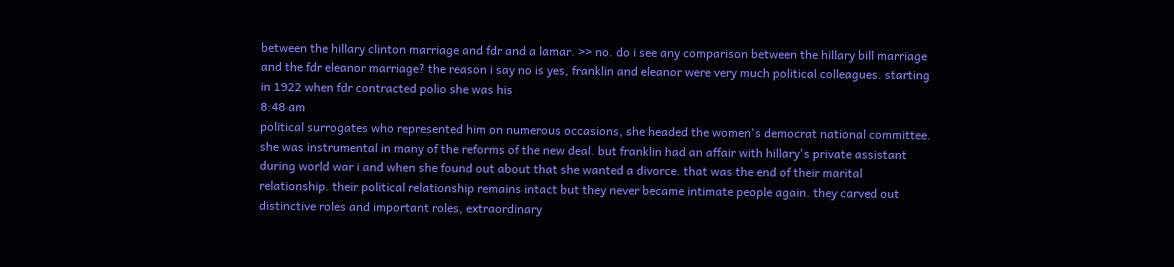between the hillary clinton marriage and fdr and a lamar. >> no. do i see any comparison between the hillary bill marriage and the fdr eleanor marriage? the reason i say no is yes, franklin and eleanor were very much political colleagues. starting in 1922 when fdr contracted polio she was his
8:48 am
political surrogates who represented him on numerous occasions, she headed the women's democrat national committee. she was instrumental in many of the reforms of the new deal. but franklin had an affair with hillary's private assistant during world war i and when she found out about that she wanted a divorce. that was the end of their marital relationship. their political relationship remains intact but they never became intimate people again. they carved out distinctive roles and important roles, extraordinary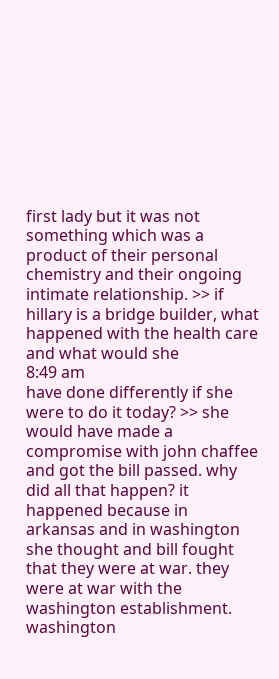first lady but it was not something which was a product of their personal chemistry and their ongoing intimate relationship. >> if hillary is a bridge builder, what happened with the health care and what would she
8:49 am
have done differently if she were to do it today? >> she would have made a compromise with john chaffee and got the bill passed. why did all that happen? it happened because in arkansas and in washington she thought and bill fought that they were at war. they were at war with the washington establishment. washington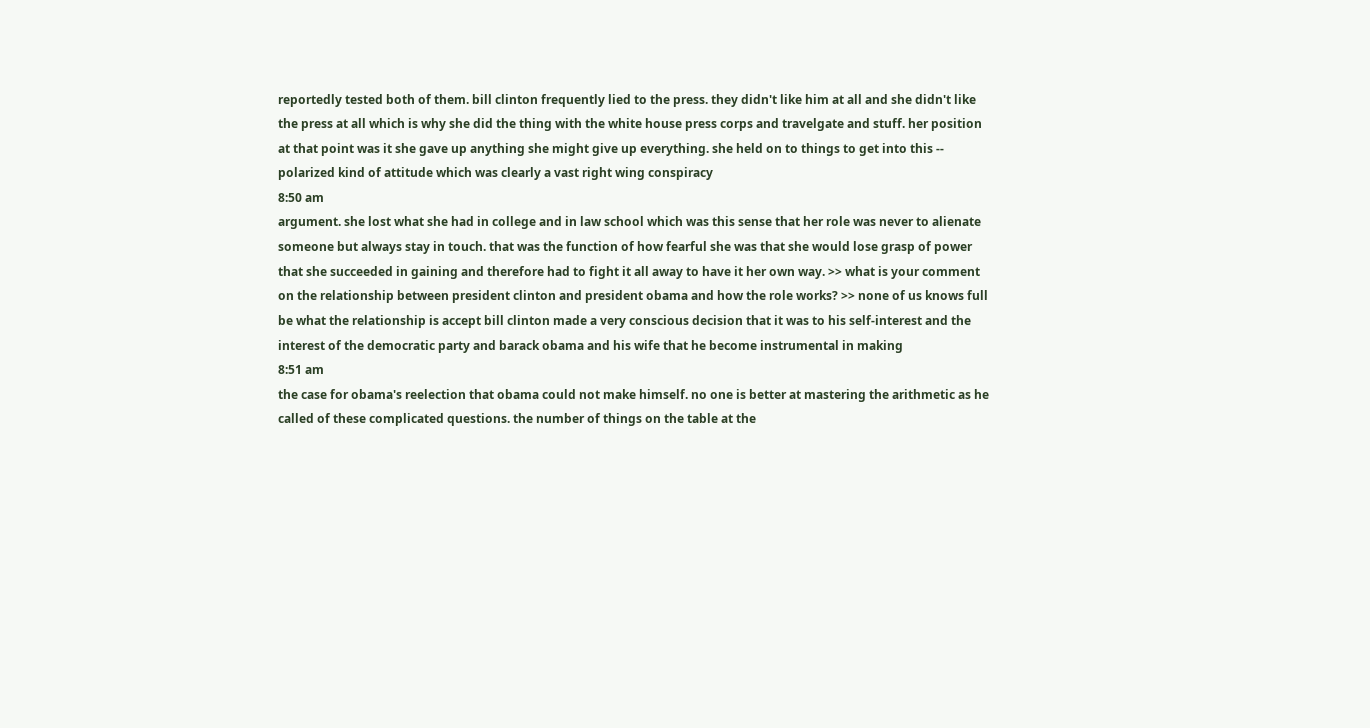reportedly tested both of them. bill clinton frequently lied to the press. they didn't like him at all and she didn't like the press at all which is why she did the thing with the white house press corps and travelgate and stuff. her position at that point was it she gave up anything she might give up everything. she held on to things to get into this -- polarized kind of attitude which was clearly a vast right wing conspiracy
8:50 am
argument. she lost what she had in college and in law school which was this sense that her role was never to alienate someone but always stay in touch. that was the function of how fearful she was that she would lose grasp of power that she succeeded in gaining and therefore had to fight it all away to have it her own way. >> what is your comment on the relationship between president clinton and president obama and how the role works? >> none of us knows full be what the relationship is accept bill clinton made a very conscious decision that it was to his self-interest and the interest of the democratic party and barack obama and his wife that he become instrumental in making
8:51 am
the case for obama's reelection that obama could not make himself. no one is better at mastering the arithmetic as he called of these complicated questions. the number of things on the table at the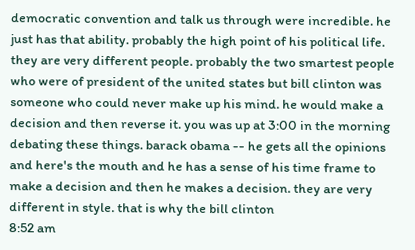democratic convention and talk us through were incredible. he just has that ability. probably the high point of his political life. they are very different people. probably the two smartest people who were of president of the united states but bill clinton was someone who could never make up his mind. he would make a decision and then reverse it. you was up at 3:00 in the morning debating these things. barack obama -- he gets all the opinions and here's the mouth and he has a sense of his time frame to make a decision and then he makes a decision. they are very different in style. that is why the bill clinton
8:52 am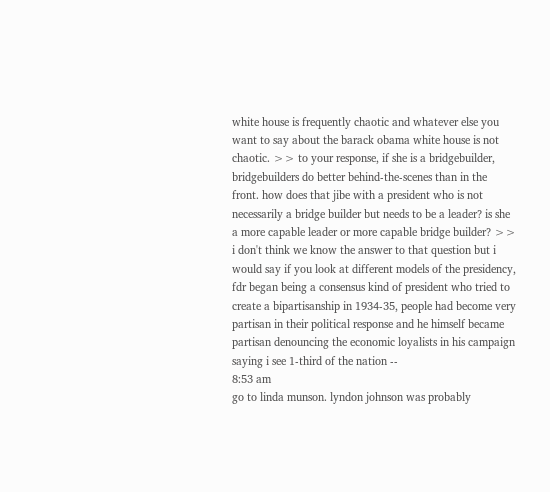white house is frequently chaotic and whatever else you want to say about the barack obama white house is not chaotic. >> to your response, if she is a bridgebuilder, bridgebuilders do better behind-the-scenes than in the front. how does that jibe with a president who is not necessarily a bridge builder but needs to be a leader? is she a more capable leader or more capable bridge builder? >> i don't think we know the answer to that question but i would say if you look at different models of the presidency, fdr began being a consensus kind of president who tried to create a bipartisanship in 1934-35, people had become very partisan in their political response and he himself became partisan denouncing the economic loyalists in his campaign saying i see 1-third of the nation --
8:53 am
go to linda munson. lyndon johnson was probably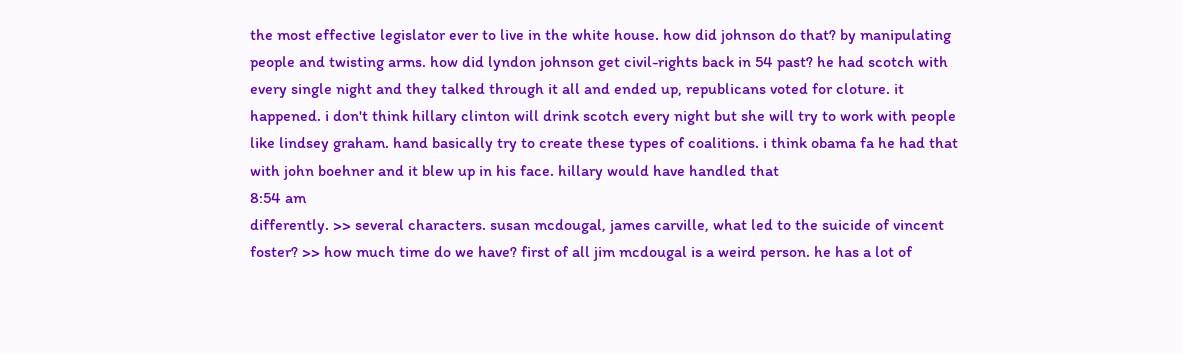the most effective legislator ever to live in the white house. how did johnson do that? by manipulating people and twisting arms. how did lyndon johnson get civil-rights back in 54 past? he had scotch with every single night and they talked through it all and ended up, republicans voted for cloture. it happened. i don't think hillary clinton will drink scotch every night but she will try to work with people like lindsey graham. hand basically try to create these types of coalitions. i think obama fa he had that with john boehner and it blew up in his face. hillary would have handled that
8:54 am
differently. >> several characters. susan mcdougal, james carville, what led to the suicide of vincent foster? >> how much time do we have? first of all jim mcdougal is a weird person. he has a lot of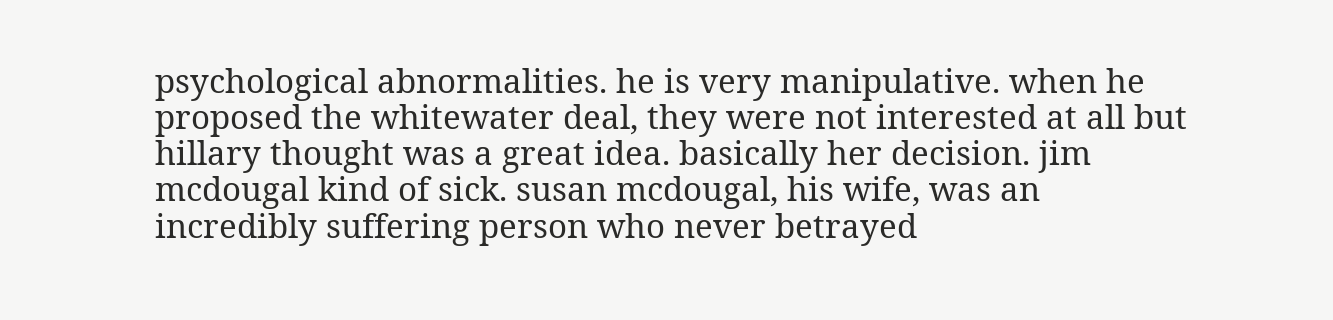psychological abnormalities. he is very manipulative. when he proposed the whitewater deal, they were not interested at all but hillary thought was a great idea. basically her decision. jim mcdougal kind of sick. susan mcdougal, his wife, was an incredibly suffering person who never betrayed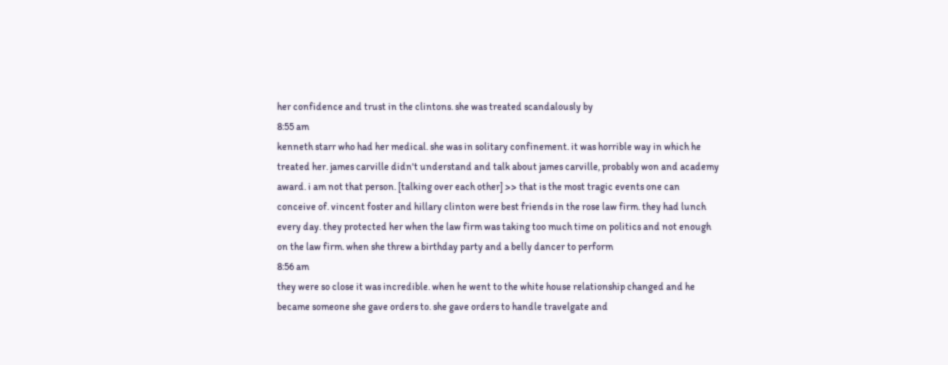her confidence and trust in the clintons. she was treated scandalously by
8:55 am
kenneth starr who had her medical. she was in solitary confinement. it was horrible way in which he treated her. james carville didn't understand and talk about james carville, probably won and academy award. i am not that person. [talking over each other] >> that is the most tragic events one can conceive of. vincent foster and hillary clinton were best friends in the rose law firm. they had lunch every day. they protected her when the law firm was taking too much time on politics and not enough on the law firm. when she threw a birthday party and a belly dancer to perform
8:56 am
they were so close it was incredible. when he went to the white house relationship changed and he became someone she gave orders to. she gave orders to handle travelgate and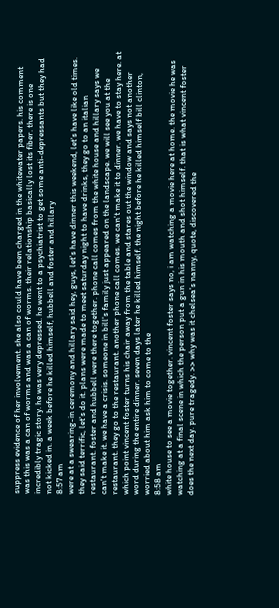suppress evidence of her involvement. she also could have been charged in the whitewater papers. his comment was this was a can of worms and was a can of worms. their relationship basically lost its fiber. there is one incredibly tragic story. he was very depressed. he went to a psychiatrist to get some anti-depressants but they had not kicked in. a week before he killed himself, hubbell and foster and hillary
8:57 am
were at a swearing-in ceremony and hillary said hey, guys, let's have dinner this weekend, let's have like old times. they said terrific, let's do it. plans were made to meet saturday night to have drinks, they go to an italian restaurant. foster and hubbell were there together. phone call comes from the white house and hillary says we can't make it. we have a crisis. someone in bill's family just appeared on the landscape. we will see you at the restaurant. they go to the restaurant. another phone call comes. we can't make it to dinner. we have to stay here. at which point vincent foster turns his chair away from the table and stares out the window and says not another word during the entire dinner. seven days later he killed himself. the night before he killed himself bill clinton, worried about him ask him to come to the
8:58 am
white house to see a movie together. vincent foster says no, i am watching a movie here at home. the movie he was watching at a final scene in which the person put a gun in his mouth and shot himself. that is what vincent foster does the next day. pure tragedy. >> why was it chelsea's nanny, quote, discovered the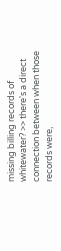missing billing records of whitewater? >> there's a direct connection between when those records were,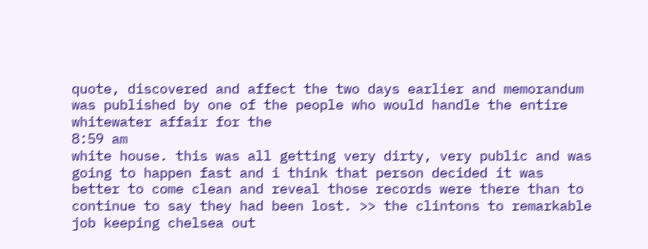quote, discovered and affect the two days earlier and memorandum was published by one of the people who would handle the entire whitewater affair for the
8:59 am
white house. this was all getting very dirty, very public and was going to happen fast and i think that person decided it was better to come clean and reveal those records were there than to continue to say they had been lost. >> the clintons to remarkable job keeping chelsea out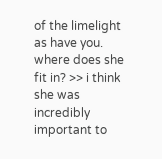of the limelight as have you. where does she fit in? >> i think she was incredibly important to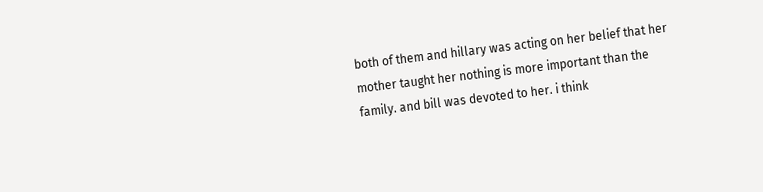both of them and hillary was acting on her belief that her mother taught her nothing is more important than the family. and bill was devoted to her. i think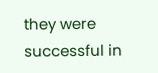they were successful in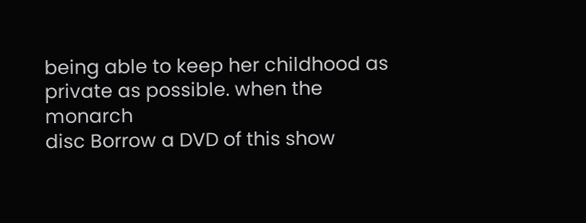being able to keep her childhood as private as possible. when the monarch
disc Borrow a DVD of this show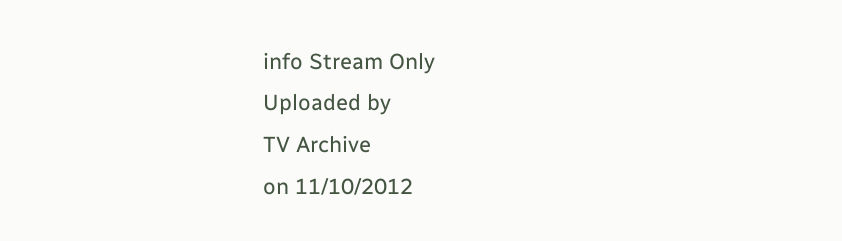info Stream Only
Uploaded by
TV Archive
on 11/10/2012